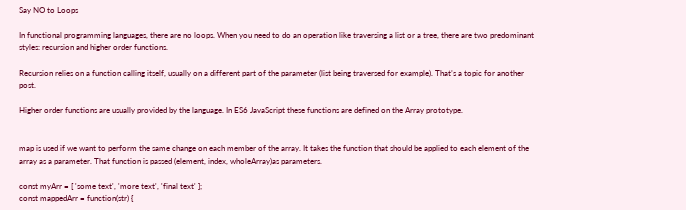Say NO to Loops

In functional programming languages, there are no loops. When you need to do an operation like traversing a list or a tree, there are two predominant styles: recursion and higher order functions.

Recursion relies on a function calling itself, usually on a different part of the parameter (list being traversed for example). That’s a topic for another post.

Higher order functions are usually provided by the language. In ES6 JavaScript these functions are defined on the Array prototype.


map is used if we want to perform the same change on each member of the array. It takes the function that should be applied to each element of the array as a parameter. That function is passed (element, index, wholeArray)as parameters.

const myArr = [ 'some text', 'more text', 'final text' ];
const mappedArr = function(str) {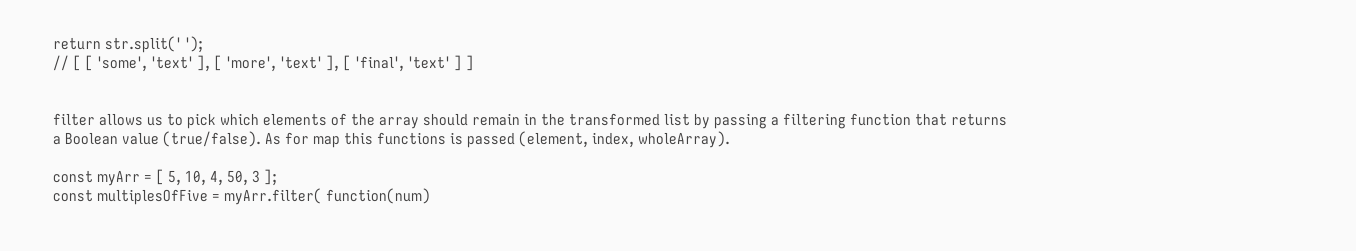return str.split(' ');
// [ [ 'some', 'text' ], [ 'more', 'text' ], [ 'final', 'text' ] ]


filter allows us to pick which elements of the array should remain in the transformed list by passing a filtering function that returns a Boolean value (true/false). As for map this functions is passed (element, index, wholeArray).

const myArr = [ 5, 10, 4, 50, 3 ];
const multiplesOfFive = myArr.filter( function(num)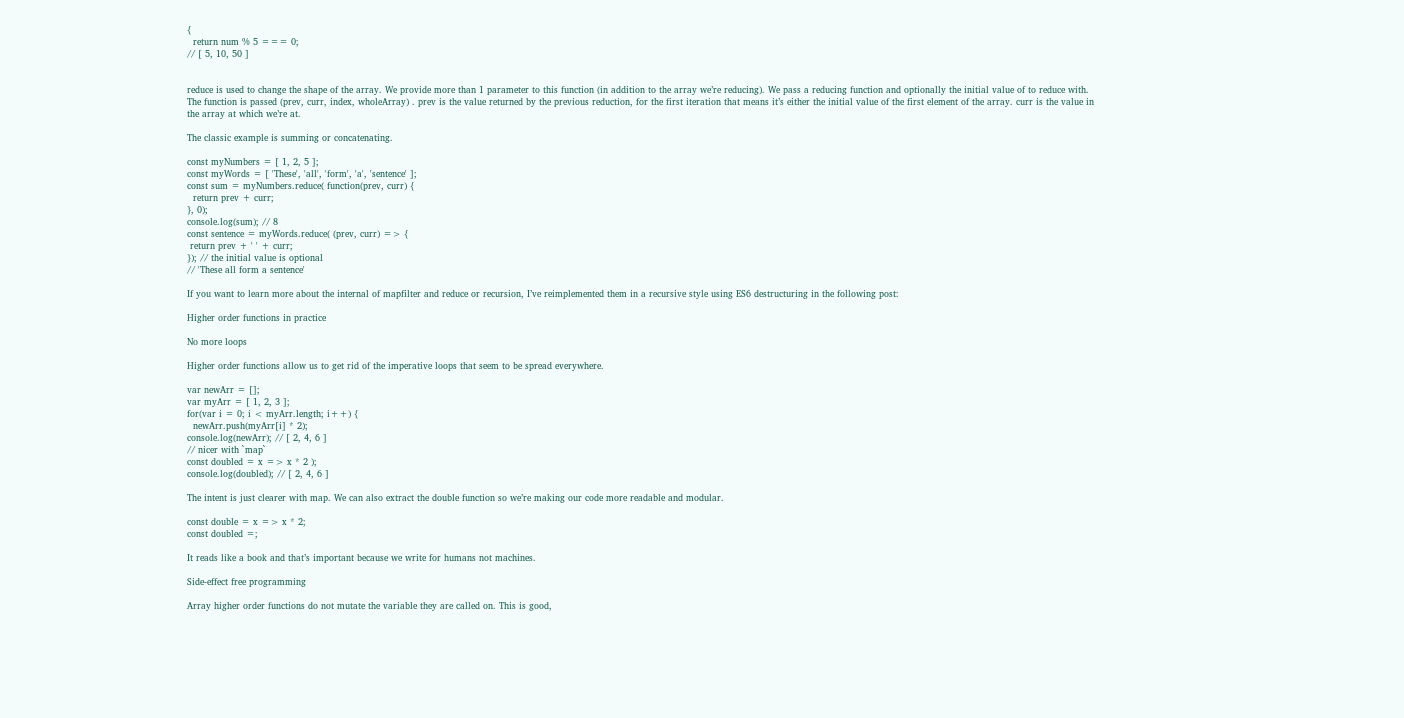{
  return num % 5 === 0;
// [ 5, 10, 50 ]


reduce is used to change the shape of the array. We provide more than 1 parameter to this function (in addition to the array we’re reducing). We pass a reducing function and optionally the initial value of to reduce with. The function is passed (prev, curr, index, wholeArray) . prev is the value returned by the previous reduction, for the first iteration that means it’s either the initial value of the first element of the array. curr is the value in the array at which we’re at.

The classic example is summing or concatenating.

const myNumbers = [ 1, 2, 5 ];
const myWords = [ 'These', 'all', 'form', 'a', 'sentence' ];
const sum = myNumbers.reduce( function(prev, curr) {
  return prev + curr;
}, 0);
console.log(sum); // 8
const sentence = myWords.reduce( (prev, curr) => {
 return prev + ' ' + curr;
}); // the initial value is optional
// 'These all form a sentence'

If you want to learn more about the internal of mapfilter and reduce or recursion, I’ve reimplemented them in a recursive style using ES6 destructuring in the following post:

Higher order functions in practice

No more loops

Higher order functions allow us to get rid of the imperative loops that seem to be spread everywhere.

var newArr = [];
var myArr = [ 1, 2, 3 ];
for(var i = 0; i < myArr.length; i++) {
  newArr.push(myArr[i] * 2);
console.log(newArr); // [ 2, 4, 6 ]
// nicer with `map`
const doubled = x => x * 2 );
console.log(doubled); // [ 2, 4, 6 ]

The intent is just clearer with map. We can also extract the double function so we’re making our code more readable and modular.

const double = x => x * 2;
const doubled =;

It reads like a book and that’s important because we write for humans not machines.

Side-effect free programming

Array higher order functions do not mutate the variable they are called on. This is good,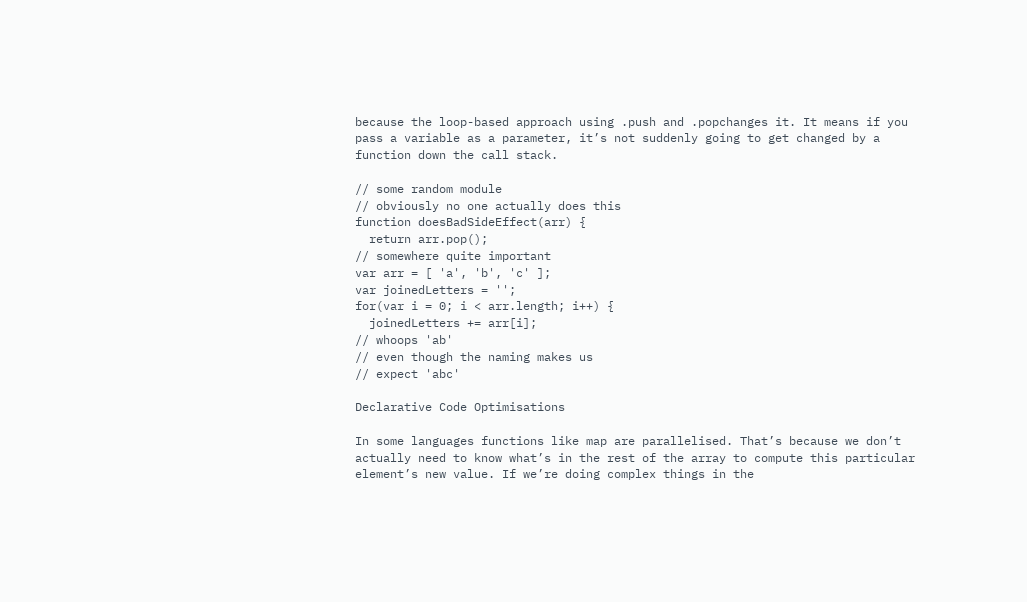because the loop-based approach using .push and .popchanges it. It means if you pass a variable as a parameter, it’s not suddenly going to get changed by a function down the call stack.

// some random module
// obviously no one actually does this
function doesBadSideEffect(arr) {
  return arr.pop();
// somewhere quite important
var arr = [ 'a', 'b', 'c' ];
var joinedLetters = '';
for(var i = 0; i < arr.length; i++) {
  joinedLetters += arr[i];
// whoops 'ab'
// even though the naming makes us
// expect 'abc'

Declarative Code Optimisations

In some languages functions like map are parallelised. That’s because we don’t actually need to know what’s in the rest of the array to compute this particular element’s new value. If we’re doing complex things in the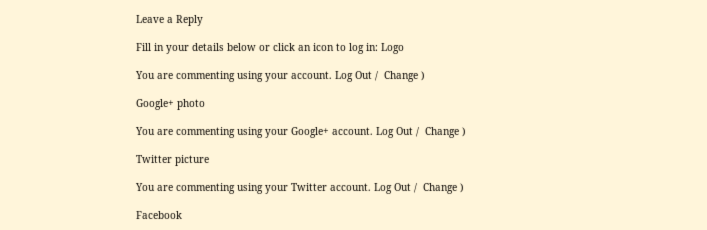Leave a Reply

Fill in your details below or click an icon to log in: Logo

You are commenting using your account. Log Out /  Change )

Google+ photo

You are commenting using your Google+ account. Log Out /  Change )

Twitter picture

You are commenting using your Twitter account. Log Out /  Change )

Facebook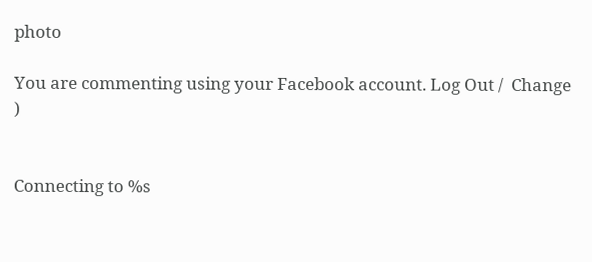photo

You are commenting using your Facebook account. Log Out /  Change )


Connecting to %s